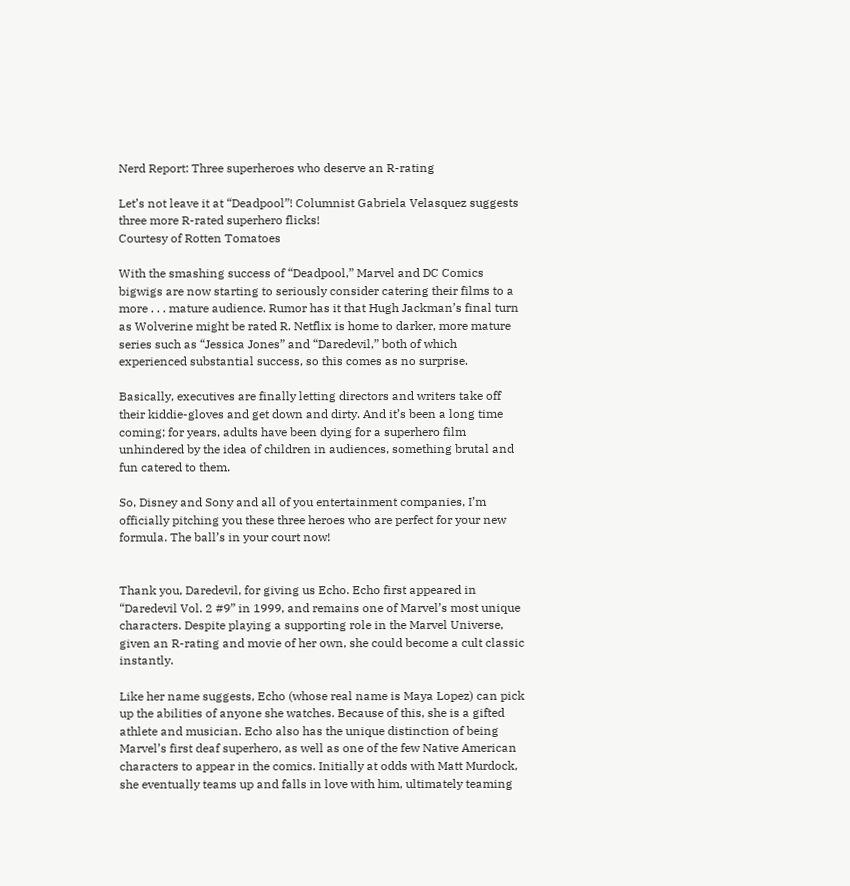Nerd Report: Three superheroes who deserve an R-rating

Let’s not leave it at “Deadpool”! Columnist Gabriela Velasquez suggests three more R-rated superhero flicks!
Courtesy of Rotten Tomatoes

With the smashing success of “Deadpool,” Marvel and DC Comics bigwigs are now starting to seriously consider catering their films to a more . . . mature audience. Rumor has it that Hugh Jackman’s final turn as Wolverine might be rated R. Netflix is home to darker, more mature series such as “Jessica Jones” and “Daredevil,” both of which experienced substantial success, so this comes as no surprise.

Basically, executives are finally letting directors and writers take off their kiddie-gloves and get down and dirty. And it’s been a long time coming; for years, adults have been dying for a superhero film unhindered by the idea of children in audiences, something brutal and fun catered to them.

So, Disney and Sony and all of you entertainment companies, I’m officially pitching you these three heroes who are perfect for your new formula. The ball’s in your court now!


Thank you, Daredevil, for giving us Echo. Echo first appeared in “Daredevil Vol. 2 #9” in 1999, and remains one of Marvel’s most unique characters. Despite playing a supporting role in the Marvel Universe, given an R-rating and movie of her own, she could become a cult classic instantly.

Like her name suggests, Echo (whose real name is Maya Lopez) can pick up the abilities of anyone she watches. Because of this, she is a gifted athlete and musician. Echo also has the unique distinction of being Marvel’s first deaf superhero, as well as one of the few Native American characters to appear in the comics. Initially at odds with Matt Murdock, she eventually teams up and falls in love with him, ultimately teaming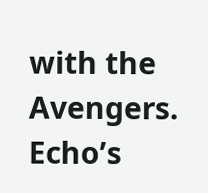with the Avengers. Echo’s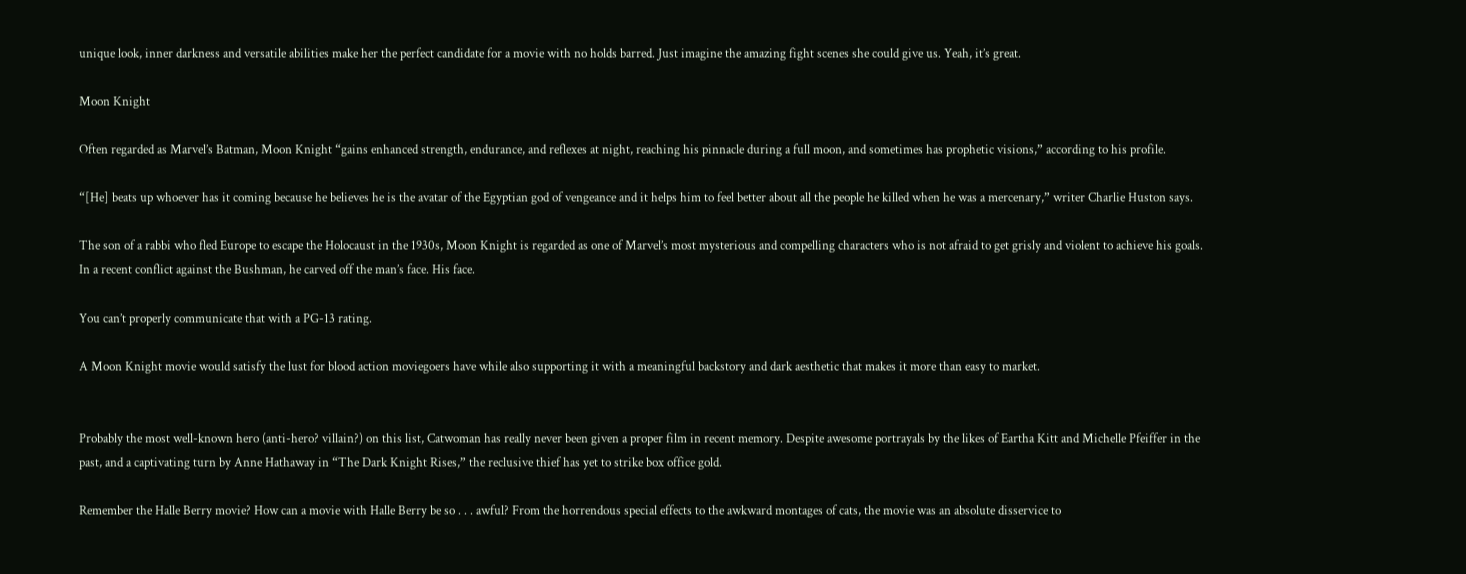unique look, inner darkness and versatile abilities make her the perfect candidate for a movie with no holds barred. Just imagine the amazing fight scenes she could give us. Yeah, it’s great.

Moon Knight

Often regarded as Marvel’s Batman, Moon Knight “gains enhanced strength, endurance, and reflexes at night, reaching his pinnacle during a full moon, and sometimes has prophetic visions,” according to his profile.

“[He] beats up whoever has it coming because he believes he is the avatar of the Egyptian god of vengeance and it helps him to feel better about all the people he killed when he was a mercenary,” writer Charlie Huston says.

The son of a rabbi who fled Europe to escape the Holocaust in the 1930s, Moon Knight is regarded as one of Marvel’s most mysterious and compelling characters who is not afraid to get grisly and violent to achieve his goals. In a recent conflict against the Bushman, he carved off the man’s face. His face.

You can’t properly communicate that with a PG-13 rating.

A Moon Knight movie would satisfy the lust for blood action moviegoers have while also supporting it with a meaningful backstory and dark aesthetic that makes it more than easy to market.


Probably the most well-known hero (anti-hero? villain?) on this list, Catwoman has really never been given a proper film in recent memory. Despite awesome portrayals by the likes of Eartha Kitt and Michelle Pfeiffer in the past, and a captivating turn by Anne Hathaway in “The Dark Knight Rises,” the reclusive thief has yet to strike box office gold.

Remember the Halle Berry movie? How can a movie with Halle Berry be so . . . awful? From the horrendous special effects to the awkward montages of cats, the movie was an absolute disservice to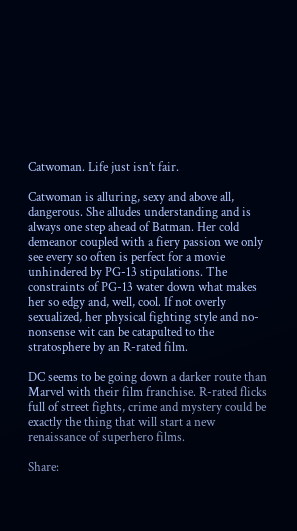Catwoman. Life just isn’t fair.

Catwoman is alluring, sexy and above all, dangerous. She alludes understanding and is always one step ahead of Batman. Her cold demeanor coupled with a fiery passion we only see every so often is perfect for a movie unhindered by PG-13 stipulations. The constraints of PG-13 water down what makes her so edgy and, well, cool. If not overly sexualized, her physical fighting style and no-nonsense wit can be catapulted to the stratosphere by an R-rated film.

DC seems to be going down a darker route than Marvel with their film franchise. R-rated flicks full of street fights, crime and mystery could be exactly the thing that will start a new renaissance of superhero films.

Share: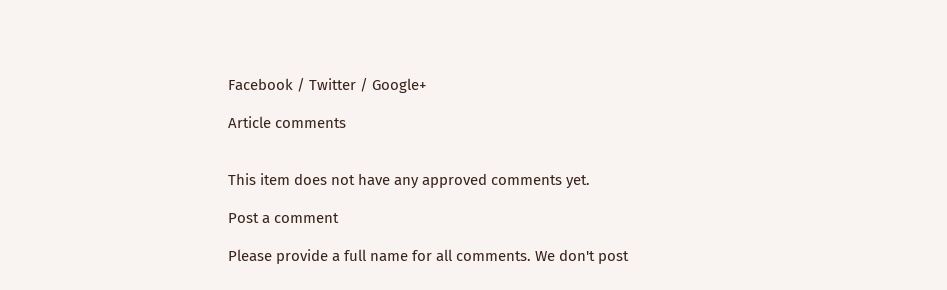Facebook / Twitter / Google+

Article comments


This item does not have any approved comments yet.

Post a comment

Please provide a full name for all comments. We don't post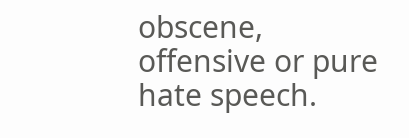obscene, offensive or pure hate speech.